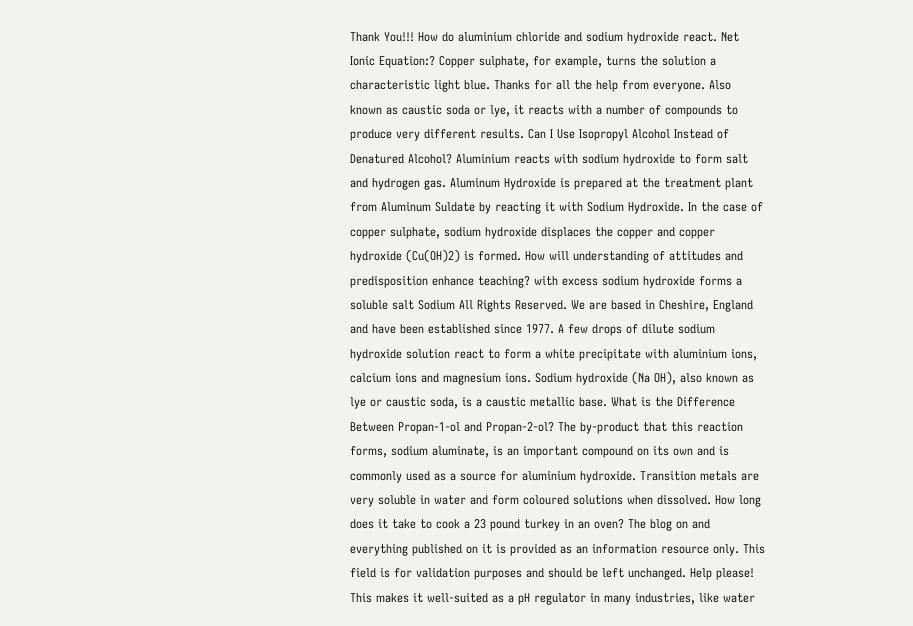Thank You!!! How do aluminium chloride and sodium hydroxide react. Net Ionic Equation:? Copper sulphate, for example, turns the solution a characteristic light blue. Thanks for all the help from everyone. Also known as caustic soda or lye, it reacts with a number of compounds to produce very different results. Can I Use Isopropyl Alcohol Instead of Denatured Alcohol? Aluminium reacts with sodium hydroxide to form salt and hydrogen gas. Aluminum Hydroxide is prepared at the treatment plant from Aluminum Suldate by reacting it with Sodium Hydroxide. In the case of copper sulphate, sodium hydroxide displaces the copper and copper hydroxide (Cu(OH)2) is formed. How will understanding of attitudes and predisposition enhance teaching? with excess sodium hydroxide forms a soluble salt Sodium All Rights Reserved. We are based in Cheshire, England and have been established since 1977. A few drops of dilute sodium hydroxide solution react to form a white precipitate with aluminium ions, calcium ions and magnesium ions. Sodium hydroxide (Na OH), also known as lye or caustic soda, is a caustic metallic base. What is the Difference Between Propan-1-ol and Propan-2-ol? The by-product that this reaction forms, sodium aluminate, is an important compound on its own and is commonly used as a source for aluminium hydroxide. Transition metals are very soluble in water and form coloured solutions when dissolved. How long does it take to cook a 23 pound turkey in an oven? The blog on and everything published on it is provided as an information resource only. This field is for validation purposes and should be left unchanged. Help please! This makes it well-suited as a pH regulator in many industries, like water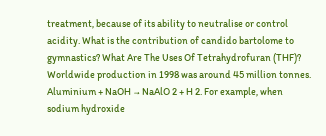treatment, because of its ability to neutralise or control acidity. What is the contribution of candido bartolome to gymnastics? What Are The Uses Of Tetrahydrofuran (THF)? Worldwide production in 1998 was around 45 million tonnes. Aluminium + NaOH → NaAlO 2 + H 2. For example, when sodium hydroxide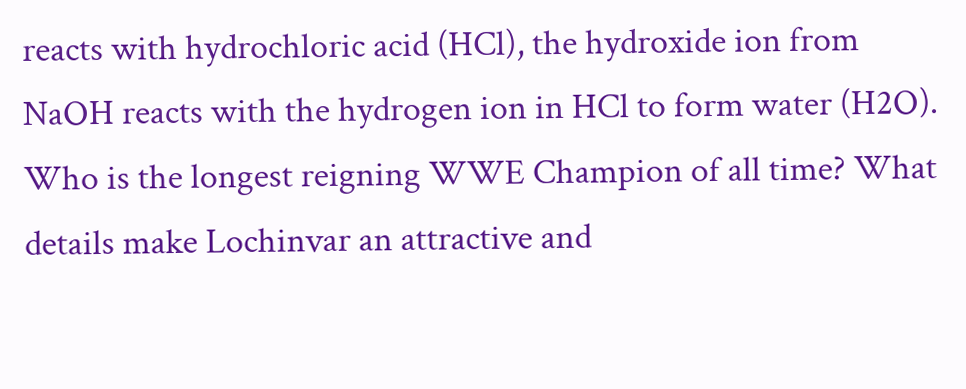reacts with hydrochloric acid (HCl), the hydroxide ion from NaOH reacts with the hydrogen ion in HCl to form water (H2O). Who is the longest reigning WWE Champion of all time? What details make Lochinvar an attractive and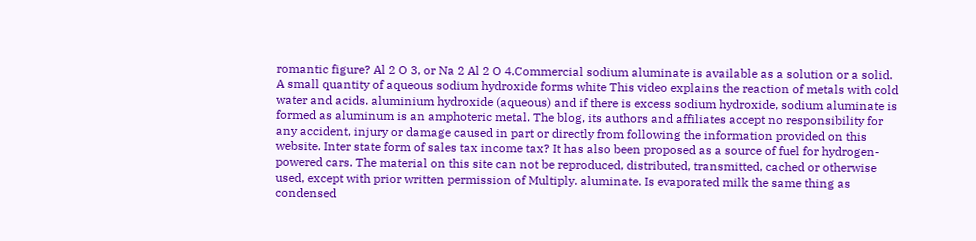romantic figure? Al 2 O 3, or Na 2 Al 2 O 4.Commercial sodium aluminate is available as a solution or a solid. A small quantity of aqueous sodium hydroxide forms white This video explains the reaction of metals with cold water and acids. aluminium hydroxide (aqueous) and if there is excess sodium hydroxide, sodium aluminate is formed as aluminum is an amphoteric metal. The blog, its authors and affiliates accept no responsibility for any accident, injury or damage caused in part or directly from following the information provided on this website. Inter state form of sales tax income tax? It has also been proposed as a source of fuel for hydrogen-powered cars. The material on this site can not be reproduced, distributed, transmitted, cached or otherwise used, except with prior written permission of Multiply. aluminate. Is evaporated milk the same thing as condensed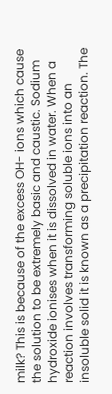milk? This is because of the excess OH- ions which cause the solution to be extremely basic and caustic. Sodium hydroxide ionises when it is dissolved in water. When a reaction involves transforming soluble ions into an insoluble solid it is known as a precipitation reaction. The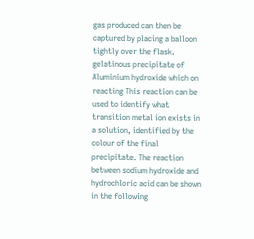gas produced can then be captured by placing a balloon tightly over the flask. gelatinous precipitate of Aluminium hydroxide which on reacting This reaction can be used to identify what transition metal ion exists in a solution, identified by the colour of the final precipitate. The reaction between sodium hydroxide and hydrochloric acid can be shown in the following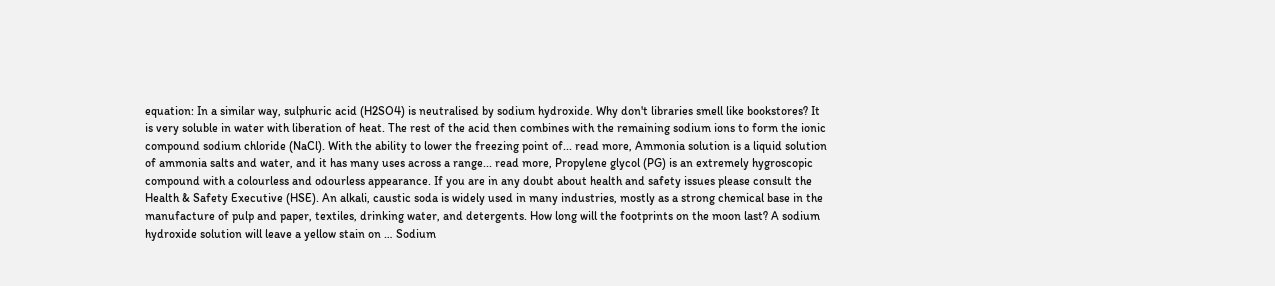equation: In a similar way, sulphuric acid (H2SO4) is neutralised by sodium hydroxide. Why don't libraries smell like bookstores? It is very soluble in water with liberation of heat. The rest of the acid then combines with the remaining sodium ions to form the ionic compound sodium chloride (NaCl). With the ability to lower the freezing point of... read more, Ammonia solution is a liquid solution of ammonia salts and water, and it has many uses across a range... read more, Propylene glycol (PG) is an extremely hygroscopic compound with a colourless and odourless appearance. If you are in any doubt about health and safety issues please consult the Health & Safety Executive (HSE). An alkali, caustic soda is widely used in many industries, mostly as a strong chemical base in the manufacture of pulp and paper, textiles, drinking water, and detergents. How long will the footprints on the moon last? A sodium hydroxide solution will leave a yellow stain on … Sodium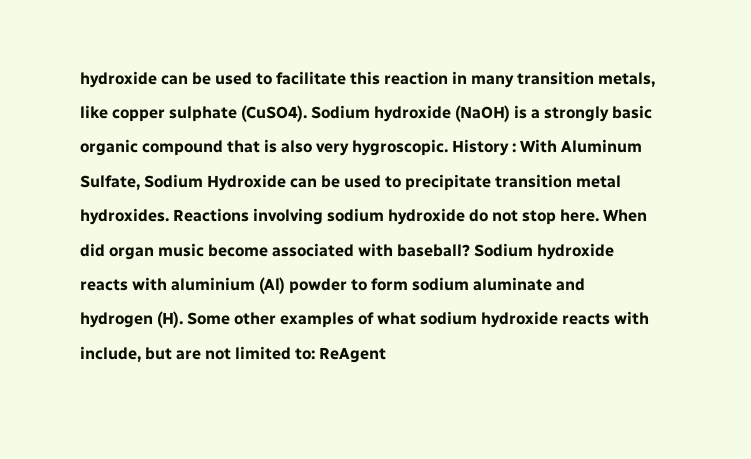hydroxide can be used to facilitate this reaction in many transition metals, like copper sulphate (CuSO4). Sodium hydroxide (NaOH) is a strongly basic organic compound that is also very hygroscopic. History : With Aluminum Sulfate, Sodium Hydroxide can be used to precipitate transition metal hydroxides. Reactions involving sodium hydroxide do not stop here. When did organ music become associated with baseball? Sodium hydroxide reacts with aluminium (Al) powder to form sodium aluminate and hydrogen (H). Some other examples of what sodium hydroxide reacts with include, but are not limited to: ReAgent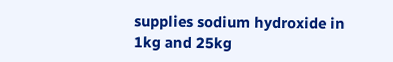supplies sodium hydroxide in 1kg and 25kg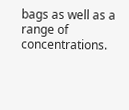bags as well as a range of concentrations.